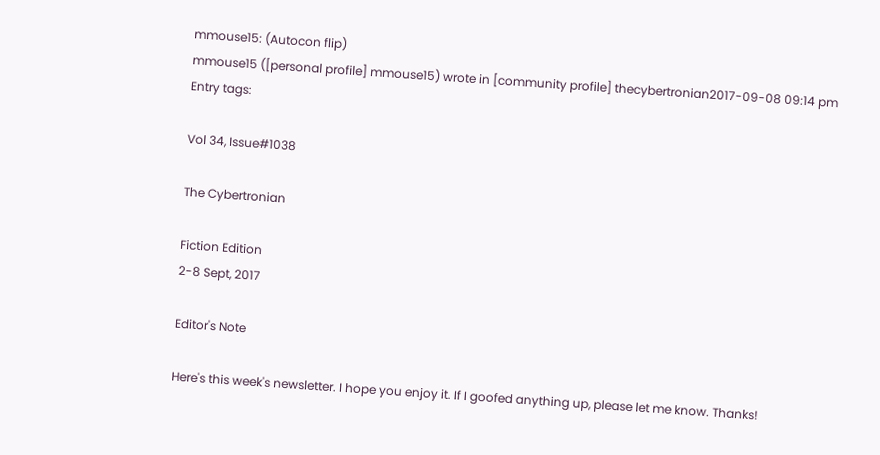mmouse15: (Autocon flip)
mmouse15 ([personal profile] mmouse15) wrote in [community profile] thecybertronian2017-09-08 09:14 pm
Entry tags:

Vol 34, Issue#1038

The Cybertronian

Fiction Edition
2-8 Sept, 2017

Editor's Note

Here's this week's newsletter. I hope you enjoy it. If I goofed anything up, please let me know. Thanks!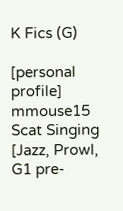K Fics (G)

[personal profile] mmouse15 Scat Singing [Jazz, Prowl, G1 pre-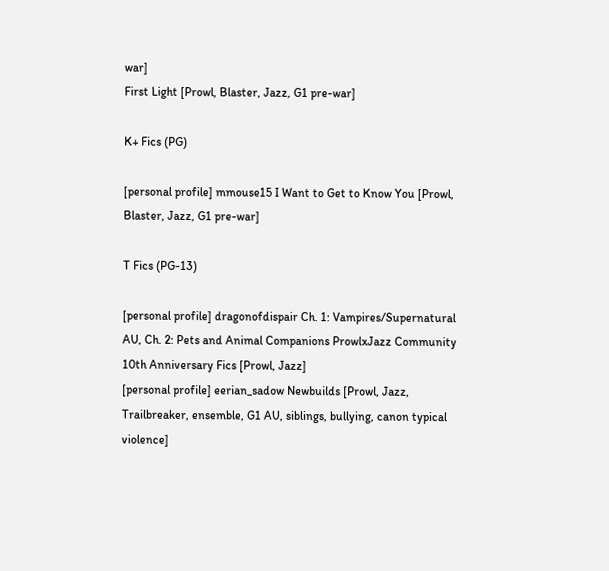war]
First Light [Prowl, Blaster, Jazz, G1 pre-war]

K+ Fics (PG)

[personal profile] mmouse15 I Want to Get to Know You [Prowl, Blaster, Jazz, G1 pre-war]

T Fics (PG-13)

[personal profile] dragonofdispair Ch. 1: Vampires/Supernatural AU, Ch. 2: Pets and Animal Companions ProwlxJazz Community 10th Anniversary Fics [Prowl, Jazz]
[personal profile] eerian_sadow Newbuilds [Prowl, Jazz, Trailbreaker, ensemble, G1 AU, siblings, bullying, canon typical violence]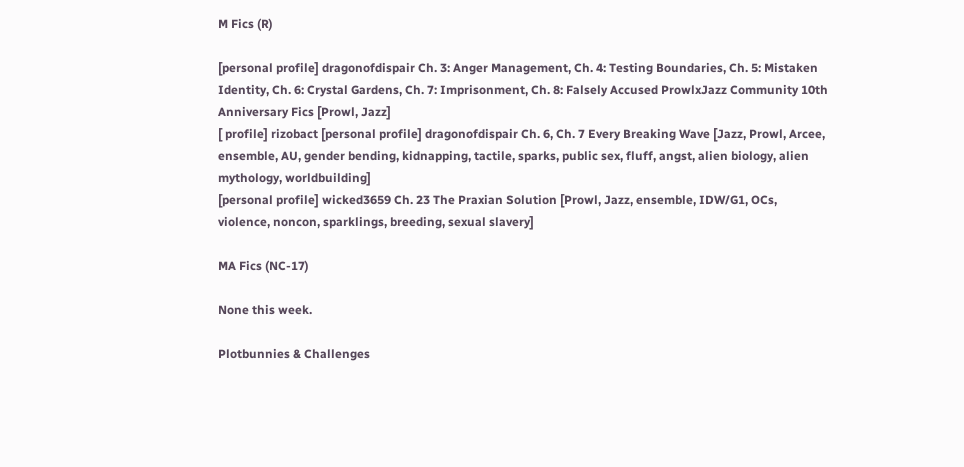M Fics (R)

[personal profile] dragonofdispair Ch. 3: Anger Management, Ch. 4: Testing Boundaries, Ch. 5: Mistaken Identity, Ch. 6: Crystal Gardens, Ch. 7: Imprisonment, Ch. 8: Falsely Accused ProwlxJazz Community 10th Anniversary Fics [Prowl, Jazz]
[ profile] rizobact [personal profile] dragonofdispair Ch. 6, Ch. 7 Every Breaking Wave [Jazz, Prowl, Arcee, ensemble, AU, gender bending, kidnapping, tactile, sparks, public sex, fluff, angst, alien biology, alien mythology, worldbuilding]
[personal profile] wicked3659 Ch. 23 The Praxian Solution [Prowl, Jazz, ensemble, IDW/G1, OCs, violence, noncon, sparklings, breeding, sexual slavery]

MA Fics (NC-17)

None this week.

Plotbunnies & Challenges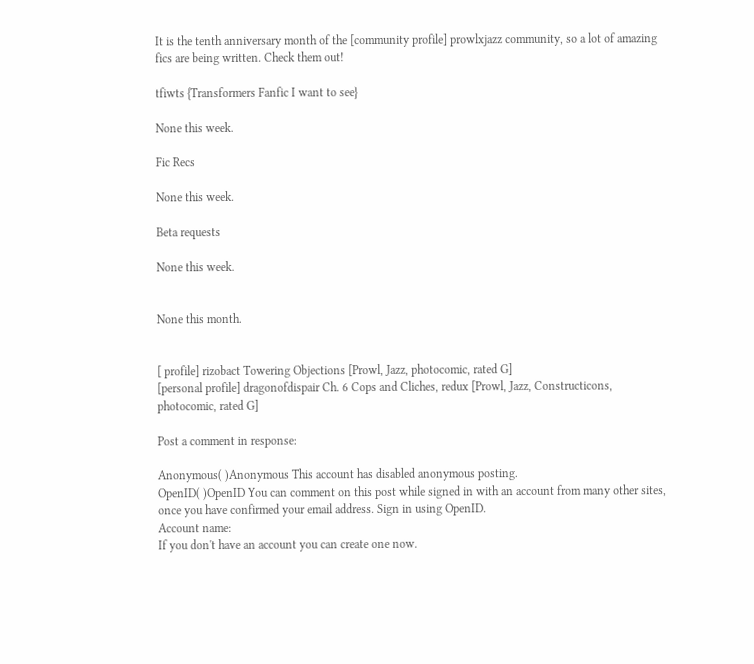It is the tenth anniversary month of the [community profile] prowlxjazz community, so a lot of amazing fics are being written. Check them out!

tfiwts {Transformers Fanfic I want to see}

None this week.

Fic Recs

None this week.

Beta requests

None this week.


None this month.


[ profile] rizobact Towering Objections [Prowl, Jazz, photocomic, rated G]
[personal profile] dragonofdispair Ch. 6 Cops and Cliches, redux [Prowl, Jazz, Constructicons, photocomic, rated G]

Post a comment in response:

Anonymous( )Anonymous This account has disabled anonymous posting.
OpenID( )OpenID You can comment on this post while signed in with an account from many other sites, once you have confirmed your email address. Sign in using OpenID.
Account name:
If you don't have an account you can create one now.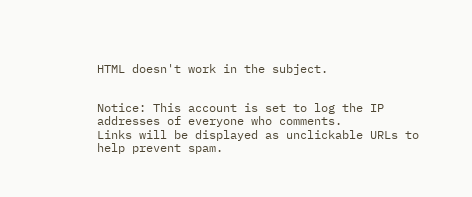HTML doesn't work in the subject.


Notice: This account is set to log the IP addresses of everyone who comments.
Links will be displayed as unclickable URLs to help prevent spam.